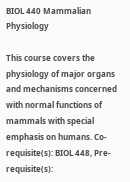BIOL 440 Mammalian Physiology

This course covers the physiology of major organs and mechanisms concerned with normal functions of mammals with special emphasis on humans. Co-requisite(s): BIOL 448, Pre-requisite(s):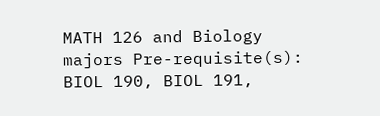MATH 126 and Biology majors Pre-requisite(s): BIOL 190, BIOL 191,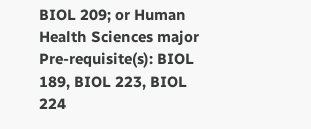BIOL 209; or Human Health Sciences major Pre-requisite(s): BIOL 189, BIOL 223, BIOL 224